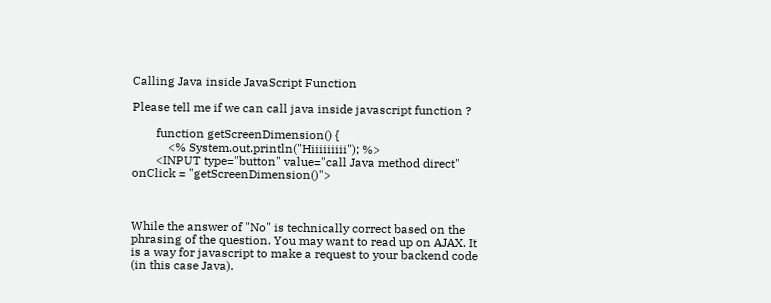Calling Java inside JavaScript Function

Please tell me if we can call java inside javascript function ?

        function getScreenDimension() {
            <% System.out.println("Hiiiiiiiii"); %>
        <INPUT type="button" value="call Java method direct"  onClick = "getScreenDimension()">



While the answer of "No" is technically correct based on the phrasing of the question. You may want to read up on AJAX. It is a way for javascript to make a request to your backend code (in this case Java).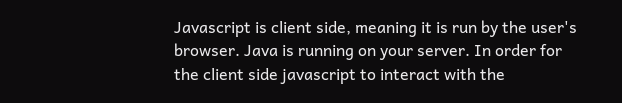Javascript is client side, meaning it is run by the user's browser. Java is running on your server. In order for the client side javascript to interact with the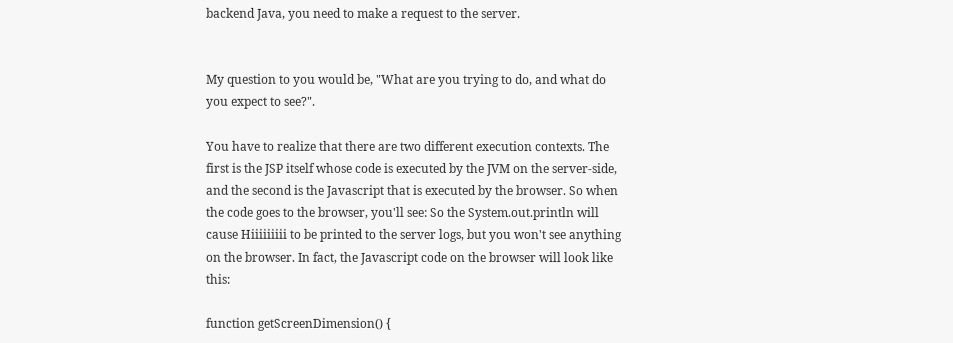backend Java, you need to make a request to the server.


My question to you would be, "What are you trying to do, and what do you expect to see?".

You have to realize that there are two different execution contexts. The first is the JSP itself whose code is executed by the JVM on the server-side, and the second is the Javascript that is executed by the browser. So when the code goes to the browser, you'll see: So the System.out.println will cause Hiiiiiiiii to be printed to the server logs, but you won't see anything on the browser. In fact, the Javascript code on the browser will look like this:

function getScreenDimension() {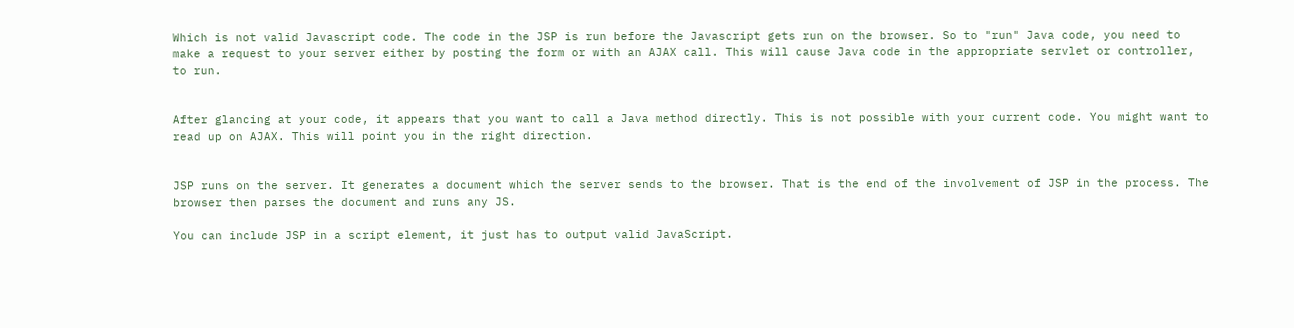Which is not valid Javascript code. The code in the JSP is run before the Javascript gets run on the browser. So to "run" Java code, you need to make a request to your server either by posting the form or with an AJAX call. This will cause Java code in the appropriate servlet or controller, to run.


After glancing at your code, it appears that you want to call a Java method directly. This is not possible with your current code. You might want to read up on AJAX. This will point you in the right direction.


JSP runs on the server. It generates a document which the server sends to the browser. That is the end of the involvement of JSP in the process. The browser then parses the document and runs any JS.

You can include JSP in a script element, it just has to output valid JavaScript.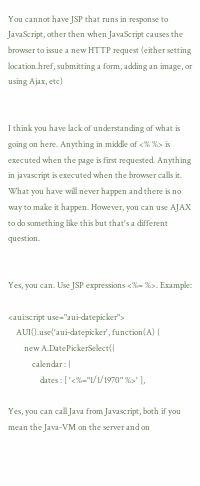You cannot have JSP that runs in response to JavaScript, other then when JavaScript causes the browser to issue a new HTTP request (either setting location.href, submitting a form, adding an image, or using Ajax, etc)


I think you have lack of understanding of what is going on here. Anything in middle of <% %> is executed when the page is first requested. Anything in javascript is executed when the browser calls it. What you have will never happen and there is no way to make it happen. However, you can use AJAX to do something like this but that's a different question.


Yes, you can. Use JSP expressions <%= %>. Example:

<aui:script use="aui-datepicker">
    AUI().use('aui-datepicker', function(A) {
        new A.DatePickerSelect({
            calendar : {
                dates : [ '<%="1/1/1970" %>' ],

Yes, you can call Java from Javascript, both if you mean the Java-VM on the server and on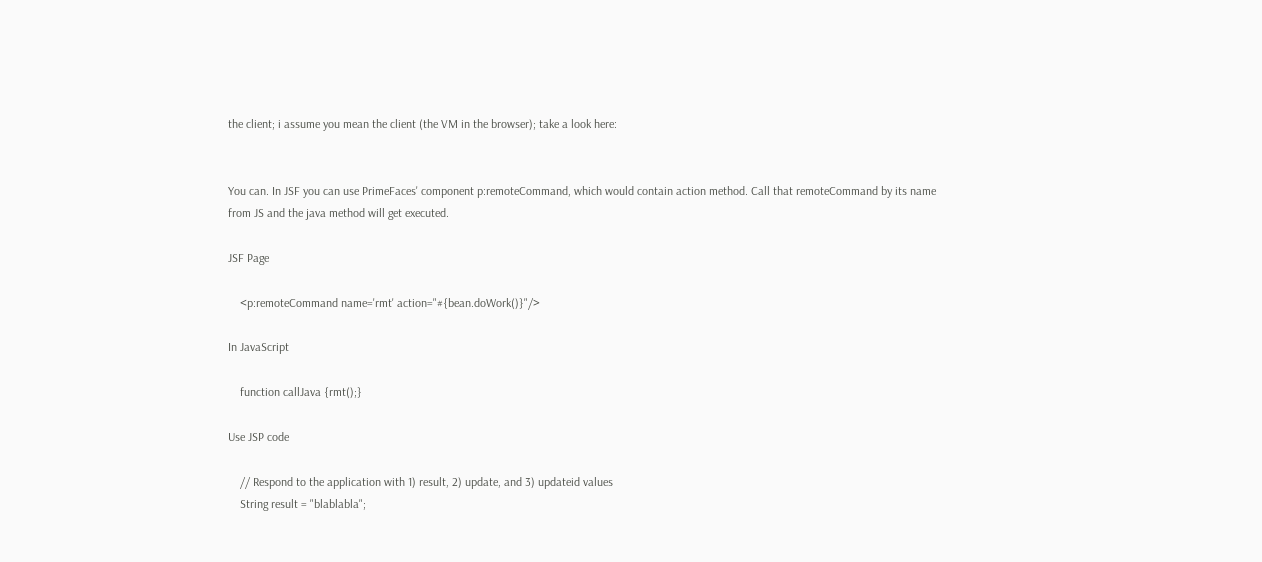the client; i assume you mean the client (the VM in the browser); take a look here:


You can. In JSF you can use PrimeFaces' component p:remoteCommand, which would contain action method. Call that remoteCommand by its name from JS and the java method will get executed.

JSF Page

    <p:remoteCommand name='rmt' action="#{bean.doWork()}"/>

In JavaScript

    function callJava {rmt();}

Use JSP code

    // Respond to the application with 1) result, 2) update, and 3) updateid values
    String result = "blablabla";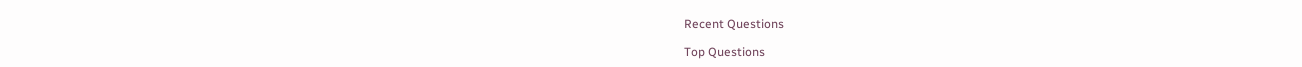Recent Questions

Top Questions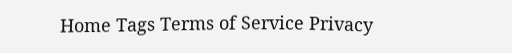Home Tags Terms of Service Privacy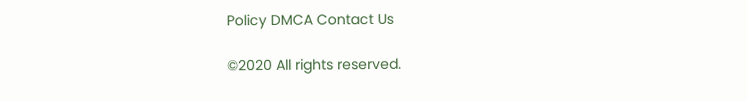Policy DMCA Contact Us

©2020 All rights reserved.